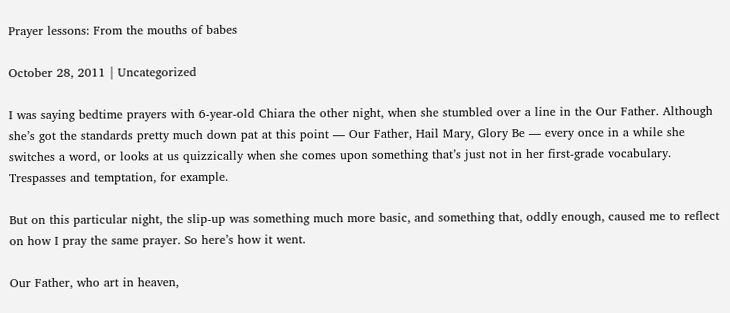Prayer lessons: From the mouths of babes

October 28, 2011 | Uncategorized

I was saying bedtime prayers with 6-year-old Chiara the other night, when she stumbled over a line in the Our Father. Although she’s got the standards pretty much down pat at this point — Our Father, Hail Mary, Glory Be — every once in a while she switches a word, or looks at us quizzically when she comes upon something that’s just not in her first-grade vocabulary. Trespasses and temptation, for example.

But on this particular night, the slip-up was something much more basic, and something that, oddly enough, caused me to reflect on how I pray the same prayer. So here’s how it went.

Our Father, who art in heaven,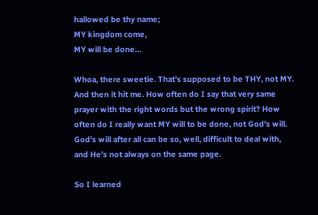hallowed be thy name;
MY kingdom come,
MY will be done…

Whoa, there sweetie. That’s supposed to be THY, not MY. And then it hit me. How often do I say that very same prayer with the right words but the wrong spirit? How often do I really want MY will to be done, not God’s will. God’s will after all can be so, well, difficult to deal with, and He’s not always on the same page.

So I learned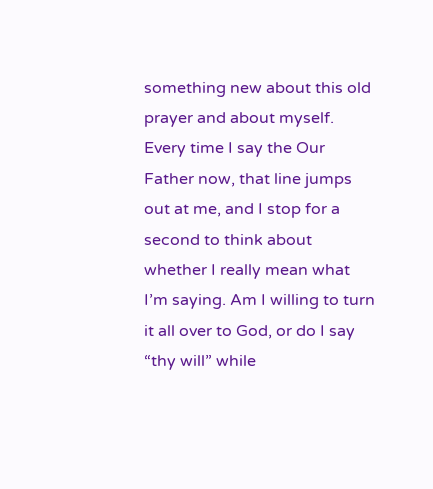something new about this old prayer and about myself. Every time I say the Our Father now, that line jumps out at me, and I stop for a second to think about whether I really mean what I’m saying. Am I willing to turn it all over to God, or do I say “thy will” while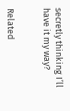secretly thinking I’ll have it my way?


Related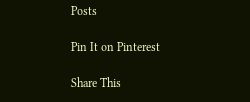Posts

Pin It on Pinterest

Share This